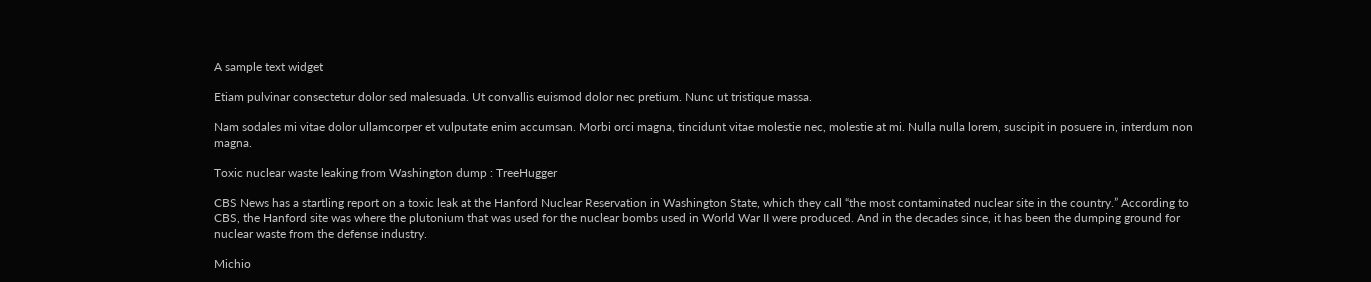A sample text widget

Etiam pulvinar consectetur dolor sed malesuada. Ut convallis euismod dolor nec pretium. Nunc ut tristique massa.

Nam sodales mi vitae dolor ullamcorper et vulputate enim accumsan. Morbi orci magna, tincidunt vitae molestie nec, molestie at mi. Nulla nulla lorem, suscipit in posuere in, interdum non magna.

Toxic nuclear waste leaking from Washington dump : TreeHugger

CBS News has a startling report on a toxic leak at the Hanford Nuclear Reservation in Washington State, which they call “the most contaminated nuclear site in the country.” According to CBS, the Hanford site was where the plutonium that was used for the nuclear bombs used in World War II were produced. And in the decades since, it has been the dumping ground for nuclear waste from the defense industry.

Michio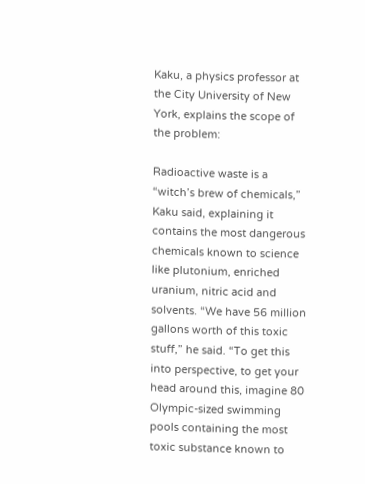Kaku, a physics professor at the City University of New York, explains the scope of the problem:

Radioactive waste is a “witch’s brew of chemicals,” Kaku said, explaining it contains the most dangerous chemicals known to science like plutonium, enriched uranium, nitric acid and solvents. “We have 56 million gallons worth of this toxic stuff,” he said. “To get this into perspective, to get your head around this, imagine 80 Olympic-sized swimming pools containing the most toxic substance known to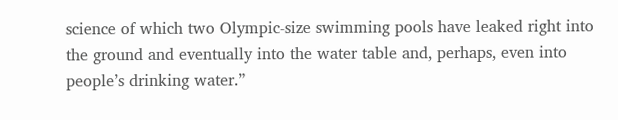science of which two Olympic-size swimming pools have leaked right into the ground and eventually into the water table and, perhaps, even into people’s drinking water.”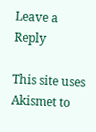Leave a Reply

This site uses Akismet to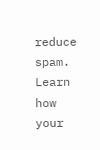reduce spam. Learn how your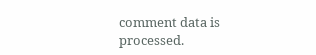comment data is processed.